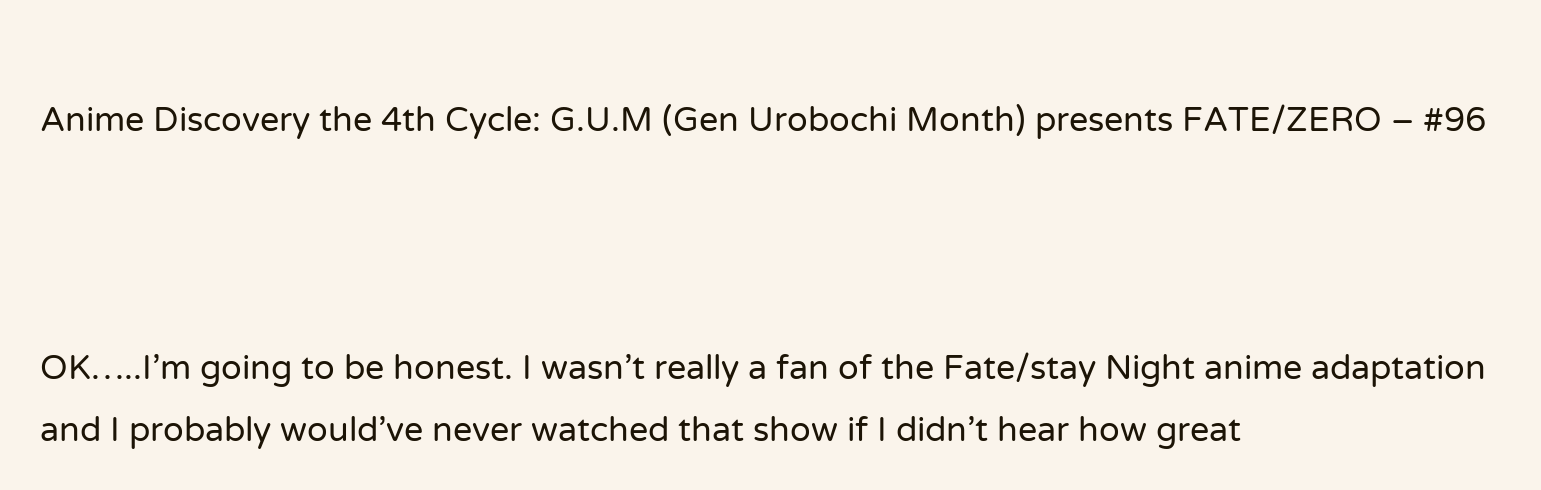Anime Discovery the 4th Cycle: G.U.M (Gen Urobochi Month) presents FATE/ZERO – #96



OK…..I’m going to be honest. I wasn’t really a fan of the Fate/stay Night anime adaptation and I probably would’ve never watched that show if I didn’t hear how great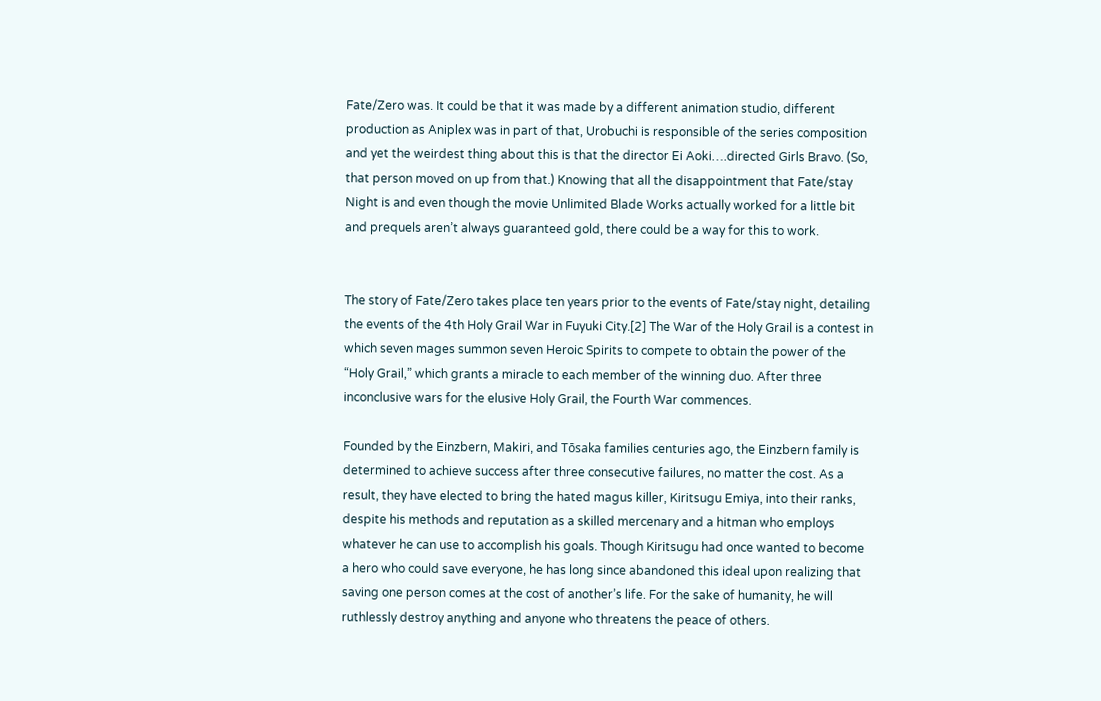Fate/Zero was. It could be that it was made by a different animation studio, different production as Aniplex was in part of that, Urobuchi is responsible of the series composition and yet the weirdest thing about this is that the director Ei Aoki….directed Girls Bravo. (So, that person moved on up from that.) Knowing that all the disappointment that Fate/stay Night is and even though the movie Unlimited Blade Works actually worked for a little bit and prequels aren’t always guaranteed gold, there could be a way for this to work.


The story of Fate/Zero takes place ten years prior to the events of Fate/stay night, detailing the events of the 4th Holy Grail War in Fuyuki City.[2] The War of the Holy Grail is a contest in which seven mages summon seven Heroic Spirits to compete to obtain the power of the “Holy Grail,” which grants a miracle to each member of the winning duo. After three inconclusive wars for the elusive Holy Grail, the Fourth War commences.

Founded by the Einzbern, Makiri, and Tōsaka families centuries ago, the Einzbern family is determined to achieve success after three consecutive failures, no matter the cost. As a result, they have elected to bring the hated magus killer, Kiritsugu Emiya, into their ranks, despite his methods and reputation as a skilled mercenary and a hitman who employs whatever he can use to accomplish his goals. Though Kiritsugu had once wanted to become a hero who could save everyone, he has long since abandoned this ideal upon realizing that saving one person comes at the cost of another’s life. For the sake of humanity, he will ruthlessly destroy anything and anyone who threatens the peace of others.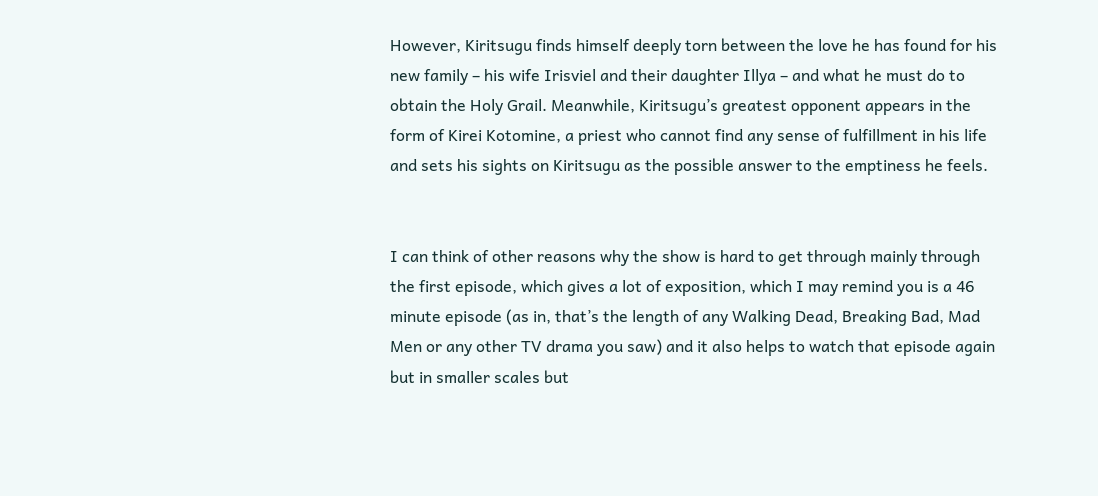However, Kiritsugu finds himself deeply torn between the love he has found for his new family – his wife Irisviel and their daughter Illya – and what he must do to obtain the Holy Grail. Meanwhile, Kiritsugu’s greatest opponent appears in the form of Kirei Kotomine, a priest who cannot find any sense of fulfillment in his life and sets his sights on Kiritsugu as the possible answer to the emptiness he feels.


I can think of other reasons why the show is hard to get through mainly through the first episode, which gives a lot of exposition, which I may remind you is a 46 minute episode (as in, that’s the length of any Walking Dead, Breaking Bad, Mad Men or any other TV drama you saw) and it also helps to watch that episode again but in smaller scales but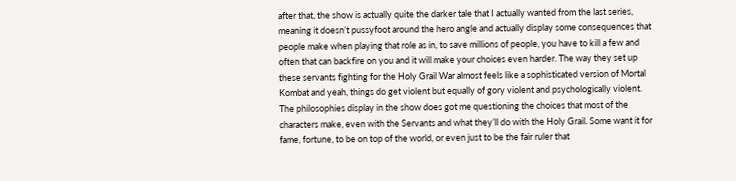after that, the show is actually quite the darker tale that I actually wanted from the last series, meaning it doesn’t pussyfoot around the hero angle and actually display some consequences that people make when playing that role as in, to save millions of people, you have to kill a few and often that can backfire on you and it will make your choices even harder. The way they set up these servants fighting for the Holy Grail War almost feels like a sophisticated version of Mortal Kombat and yeah, things do get violent but equally of gory violent and psychologically violent. The philosophies display in the show does got me questioning the choices that most of the characters make, even with the Servants and what they’ll do with the Holy Grail. Some want it for fame, fortune, to be on top of the world, or even just to be the fair ruler that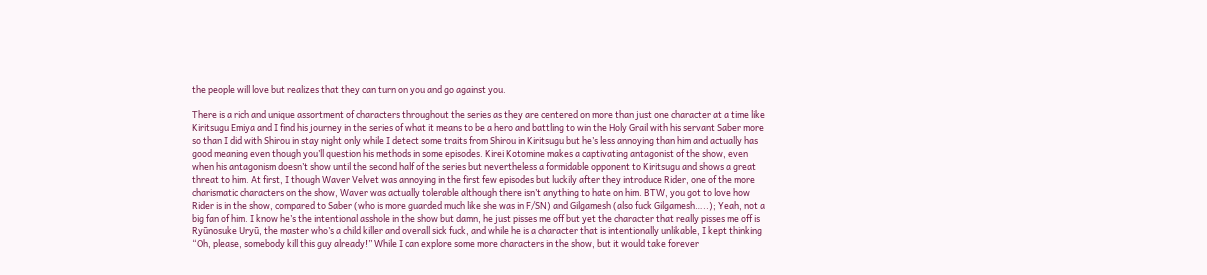the people will love but realizes that they can turn on you and go against you.

There is a rich and unique assortment of characters throughout the series as they are centered on more than just one character at a time like Kiritsugu Emiya and I find his journey in the series of what it means to be a hero and battling to win the Holy Grail with his servant Saber more so than I did with Shirou in stay night only while I detect some traits from Shirou in Kiritsugu but he’s less annoying than him and actually has good meaning even though you’ll question his methods in some episodes. Kirei Kotomine makes a captivating antagonist of the show, even when his antagonism doesn’t show until the second half of the series but nevertheless a formidable opponent to Kiritsugu and shows a great threat to him. At first, I though Waver Velvet was annoying in the first few episodes but luckily after they introduce Rider, one of the more charismatic characters on the show, Waver was actually tolerable although there isn’t anything to hate on him. BTW, you got to love how Rider is in the show, compared to Saber (who is more guarded much like she was in F/SN) and Gilgamesh (also fuck Gilgamesh…..); Yeah, not a big fan of him. I know he’s the intentional asshole in the show but damn, he just pisses me off but yet the character that really pisses me off is Ryūnosuke Uryū, the master who’s a child killer and overall sick fuck, and while he is a character that is intentionally unlikable, I kept thinking “Oh, please, somebody kill this guy already!” While I can explore some more characters in the show, but it would take forever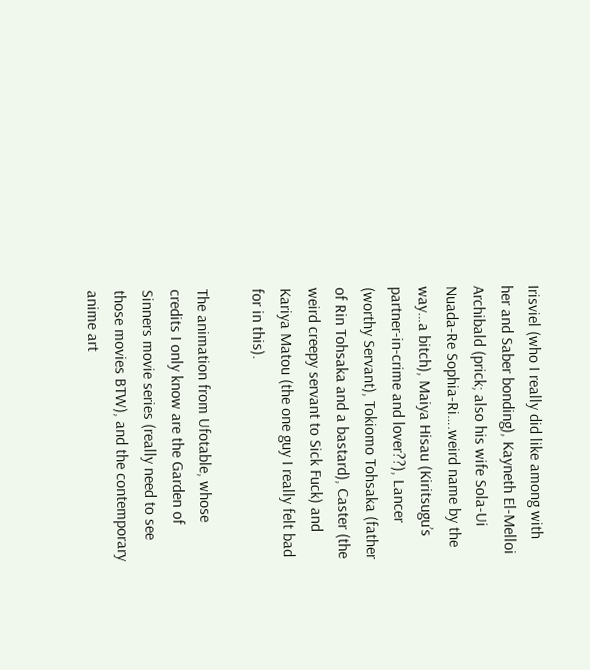Irisviel (who I really did like among with her and Saber bonding), Kayneth El-Melloi Archibald (prick; also his wife Sola-Ui Nuada-Re Sophia-Ri….weird name by the way…a bitch), Maiya Hisau (Kiritsugu’s partner-in-crime and lover??), Lancer (worthy Servant), Tokiomo Tohsaka (father of Rin Tohsaka and a bastard), Caster (the weird creepy servant to Sick Fuck) and Kariya Matou (the one guy I really felt bad for in this).

The animation from Ufotable, whose credits I only know are the Garden of Sinners movie series (really need to see those movies BTW), and the contemporary anime art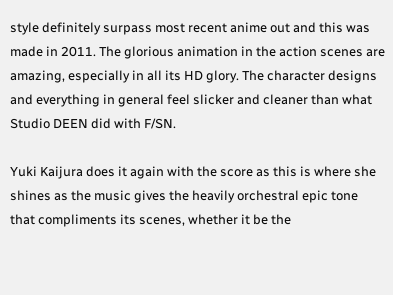style definitely surpass most recent anime out and this was made in 2011. The glorious animation in the action scenes are amazing, especially in all its HD glory. The character designs and everything in general feel slicker and cleaner than what Studio DEEN did with F/SN.

Yuki Kaijura does it again with the score as this is where she shines as the music gives the heavily orchestral epic tone that compliments its scenes, whether it be the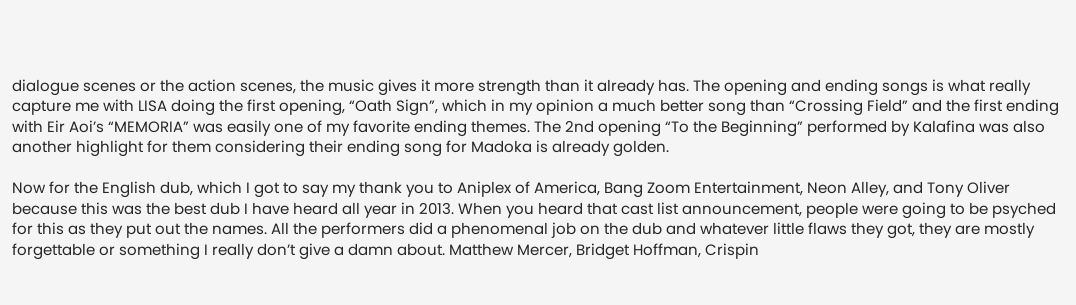dialogue scenes or the action scenes, the music gives it more strength than it already has. The opening and ending songs is what really capture me with LISA doing the first opening, “Oath Sign”, which in my opinion a much better song than “Crossing Field” and the first ending with Eir Aoi’s “MEMORIA” was easily one of my favorite ending themes. The 2nd opening “To the Beginning” performed by Kalafina was also another highlight for them considering their ending song for Madoka is already golden.

Now for the English dub, which I got to say my thank you to Aniplex of America, Bang Zoom Entertainment, Neon Alley, and Tony Oliver because this was the best dub I have heard all year in 2013. When you heard that cast list announcement, people were going to be psyched for this as they put out the names. All the performers did a phenomenal job on the dub and whatever little flaws they got, they are mostly forgettable or something I really don’t give a damn about. Matthew Mercer, Bridget Hoffman, Crispin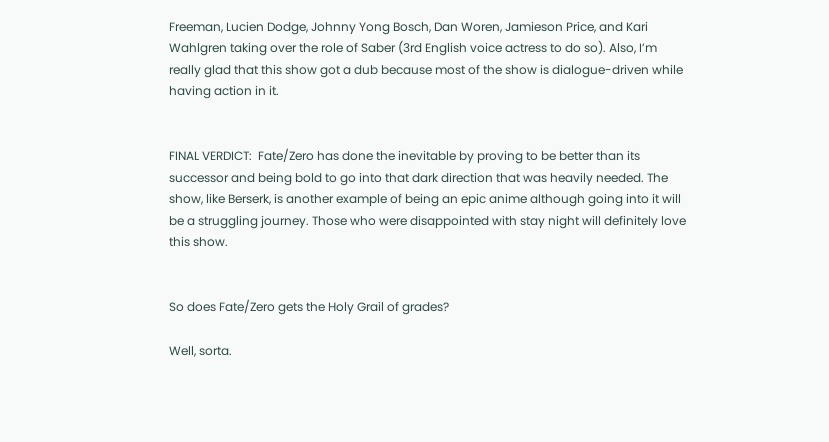Freeman, Lucien Dodge, Johnny Yong Bosch, Dan Woren, Jamieson Price, and Kari Wahlgren taking over the role of Saber (3rd English voice actress to do so). Also, I’m really glad that this show got a dub because most of the show is dialogue-driven while having action in it.


FINAL VERDICT:  Fate/Zero has done the inevitable by proving to be better than its successor and being bold to go into that dark direction that was heavily needed. The show, like Berserk, is another example of being an epic anime although going into it will be a struggling journey. Those who were disappointed with stay night will definitely love this show.


So does Fate/Zero gets the Holy Grail of grades?

Well, sorta.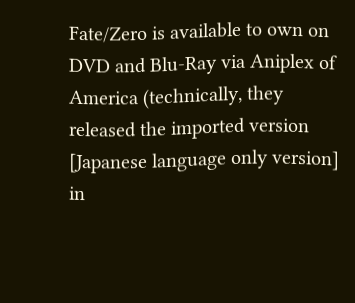Fate/Zero is available to own on DVD and Blu-Ray via Aniplex of America (technically, they released the imported version [Japanese language only version] in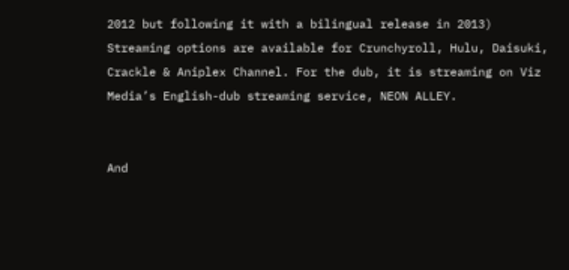2012 but following it with a bilingual release in 2013) Streaming options are available for Crunchyroll, Hulu, Daisuki, Crackle & Aniplex Channel. For the dub, it is streaming on Viz Media’s English-dub streaming service, NEON ALLEY.


And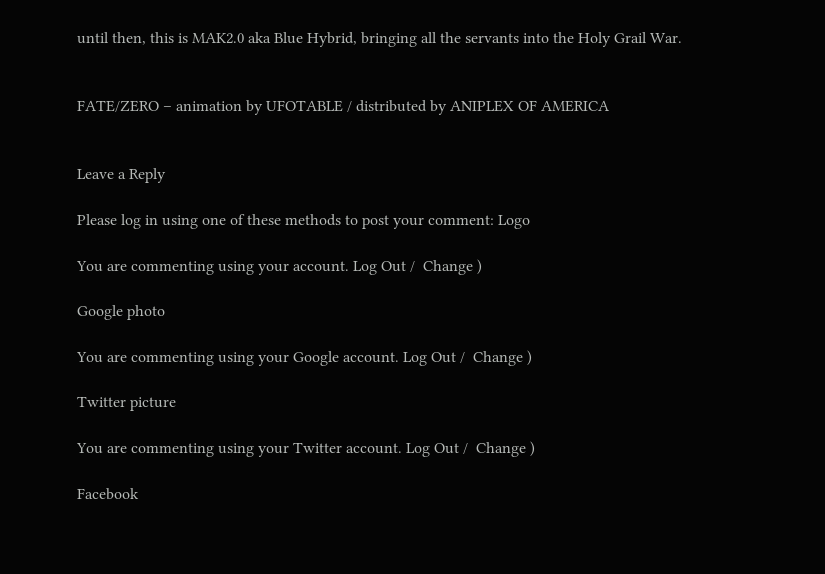until then, this is MAK2.0 aka Blue Hybrid, bringing all the servants into the Holy Grail War.


FATE/ZERO – animation by UFOTABLE / distributed by ANIPLEX OF AMERICA


Leave a Reply

Please log in using one of these methods to post your comment: Logo

You are commenting using your account. Log Out /  Change )

Google photo

You are commenting using your Google account. Log Out /  Change )

Twitter picture

You are commenting using your Twitter account. Log Out /  Change )

Facebook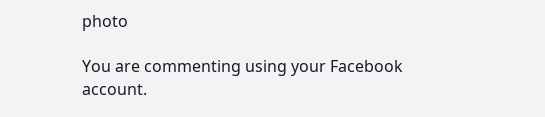photo

You are commenting using your Facebook account.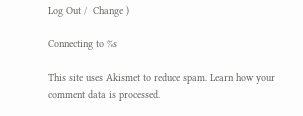Log Out /  Change )

Connecting to %s

This site uses Akismet to reduce spam. Learn how your comment data is processed.